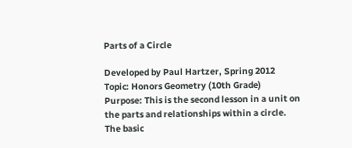Parts of a Circle

Developed by Paul Hartzer, Spring 2012
Topic: Honors Geometry (10th Grade)
Purpose: This is the second lesson in a unit on the parts and relationships within a circle. The basic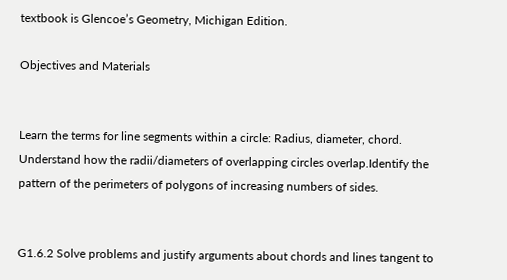textbook is Glencoe’s Geometry, Michigan Edition.

Objectives and Materials


Learn the terms for line segments within a circle: Radius, diameter, chord.
Understand how the radii/diameters of overlapping circles overlap.Identify the pattern of the perimeters of polygons of increasing numbers of sides.


G1.6.2 Solve problems and justify arguments about chords and lines tangent to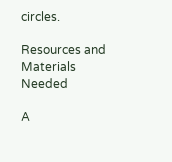circles.

Resources and Materials Needed

A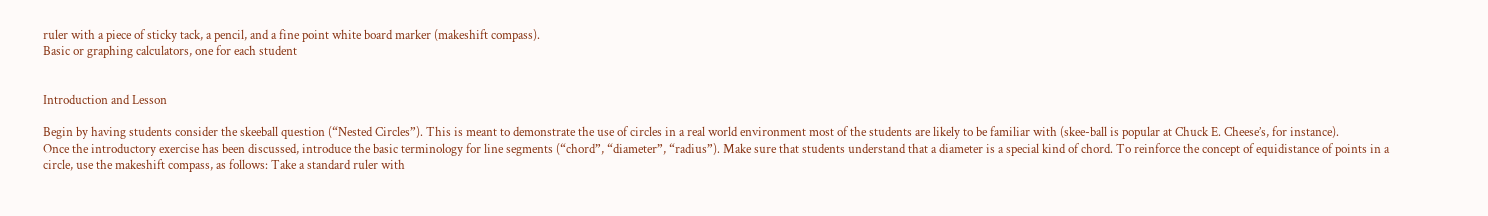ruler with a piece of sticky tack, a pencil, and a fine point white board marker (makeshift compass).
Basic or graphing calculators, one for each student


Introduction and Lesson

Begin by having students consider the skeeball question (“Nested Circles”). This is meant to demonstrate the use of circles in a real world environment most of the students are likely to be familiar with (skee-ball is popular at Chuck E. Cheese’s, for instance).
Once the introductory exercise has been discussed, introduce the basic terminology for line segments (“chord”, “diameter”, “radius”). Make sure that students understand that a diameter is a special kind of chord. To reinforce the concept of equidistance of points in a circle, use the makeshift compass, as follows: Take a standard ruler with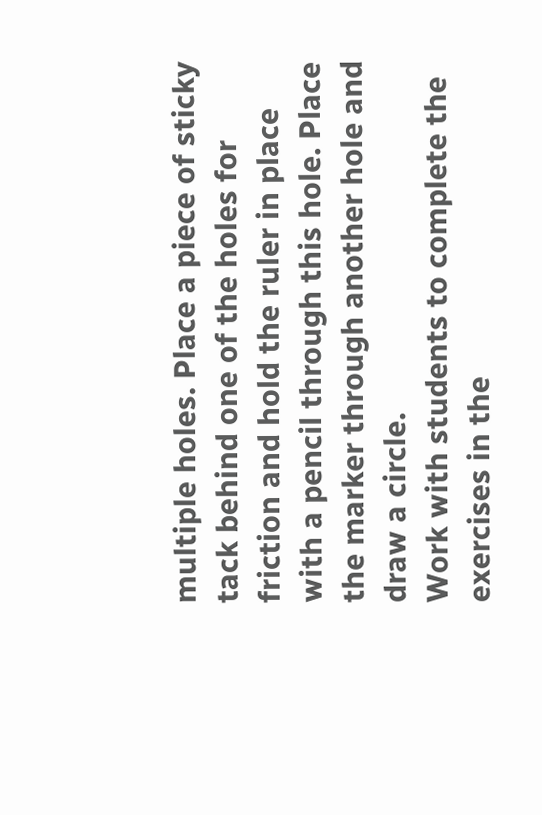multiple holes. Place a piece of sticky tack behind one of the holes for friction and hold the ruler in place with a pencil through this hole. Place the marker through another hole and draw a circle.
Work with students to complete the exercises in the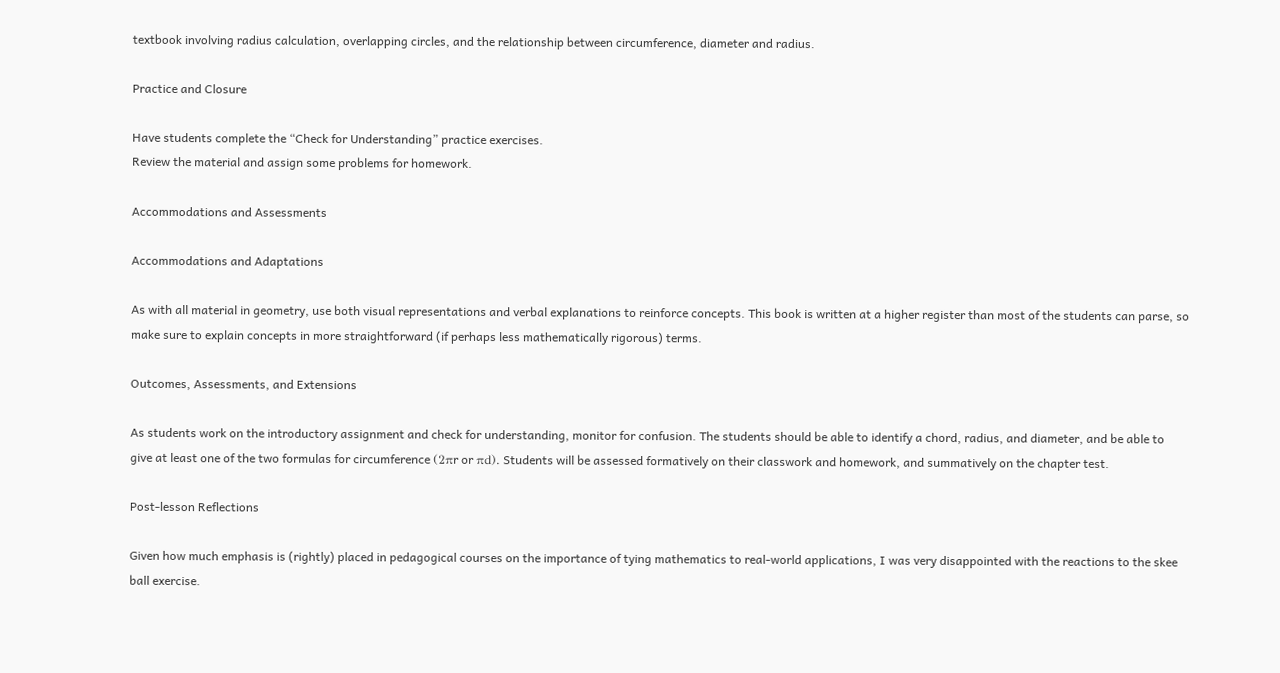textbook involving radius calculation, overlapping circles, and the relationship between circumference, diameter and radius.

Practice and Closure

Have students complete the “Check for Understanding” practice exercises.
Review the material and assign some problems for homework.

Accommodations and Assessments

Accommodations and Adaptations

As with all material in geometry, use both visual representations and verbal explanations to reinforce concepts. This book is written at a higher register than most of the students can parse, so make sure to explain concepts in more straightforward (if perhaps less mathematically rigorous) terms.

Outcomes, Assessments, and Extensions

As students work on the introductory assignment and check for understanding, monitor for confusion. The students should be able to identify a chord, radius, and diameter, and be able to give at least one of the two formulas for circumference (2πr or πd). Students will be assessed formatively on their classwork and homework, and summatively on the chapter test.

Post-lesson Reflections

Given how much emphasis is (rightly) placed in pedagogical courses on the importance of tying mathematics to real-world applications, I was very disappointed with the reactions to the skee ball exercise.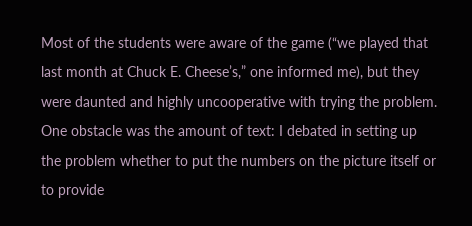Most of the students were aware of the game (“we played that last month at Chuck E. Cheese’s,” one informed me), but they were daunted and highly uncooperative with trying the problem. One obstacle was the amount of text: I debated in setting up the problem whether to put the numbers on the picture itself or to provide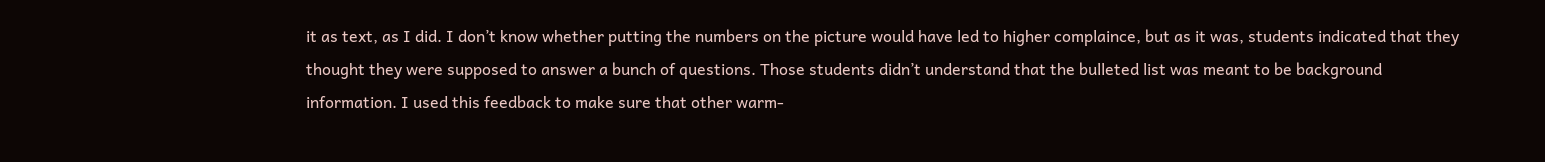it as text, as I did. I don’t know whether putting the numbers on the picture would have led to higher complaince, but as it was, students indicated that they thought they were supposed to answer a bunch of questions. Those students didn’t understand that the bulleted list was meant to be background information. I used this feedback to make sure that other warm-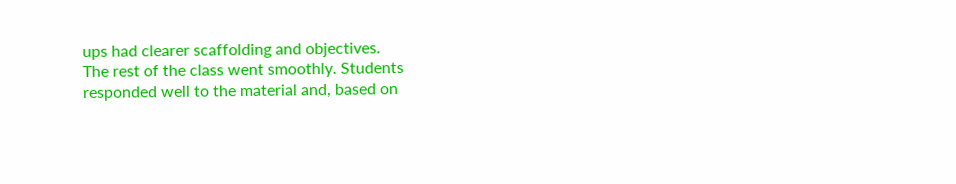ups had clearer scaffolding and objectives.
The rest of the class went smoothly. Students responded well to the material and, based on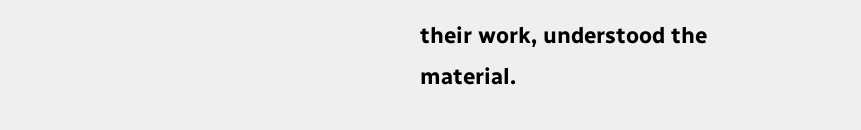their work, understood the material.